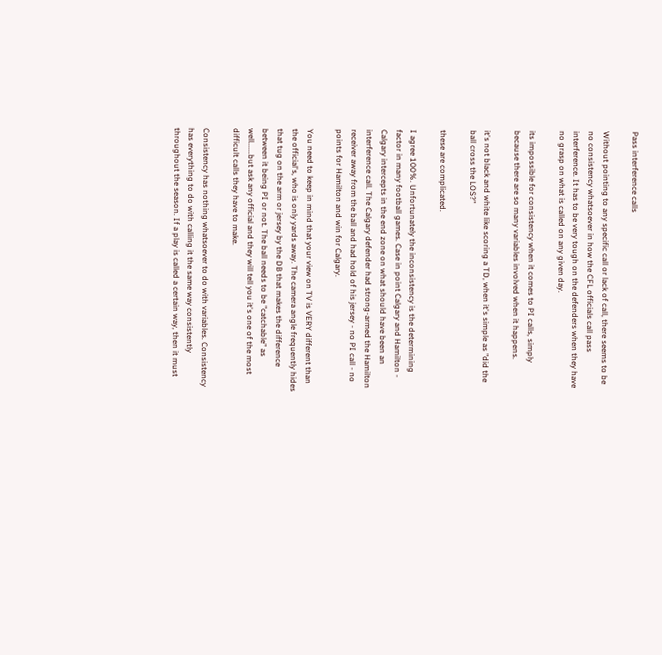Pass interference calls

Without pointing to any specific call or lack of call, there seems to be no consistency whatsoever in how the CFL officials call pass interference. It has to be very tough on the defenders when they have no grasp on what is called on any given day.

its impossible for consistency when it comes to PI calls, simply because there are so many variables involved when it happens.

it's not black and white like scoring a TD, when it's simple as "did the ball cross the LOS?"

these are complicated.

I agree 100%. Unfortunately the inconsistency is the determining factor in many football games. Case in point Calgary and Hamilton - Calgary intercepts in the end zone on what should have been an interference call. The Calgary defender had strong-armed the Hamilton receiver away from the ball and had hold of his jersey - no PI call - no points for Hamilton and win for Calgary.

You need to keep in mind that your view on TV is VERY different than the official's, who is only yards away. The camera angle frequently hides that tug on the arm or jersey by the DB that makes the difference between it being PI or not. The ball needs to be "catchable" as well......but ask any official and they will tell you it's one of the most difficult calls they have to make.

Consistency has nothing whatsoever to do with variables. Consistency has everything to do with calling it the same way consistently throughout the season. If a play is called a certain way, then it must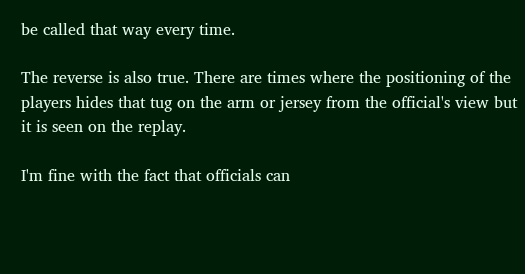be called that way every time.

The reverse is also true. There are times where the positioning of the players hides that tug on the arm or jersey from the official's view but it is seen on the replay.

I'm fine with the fact that officials can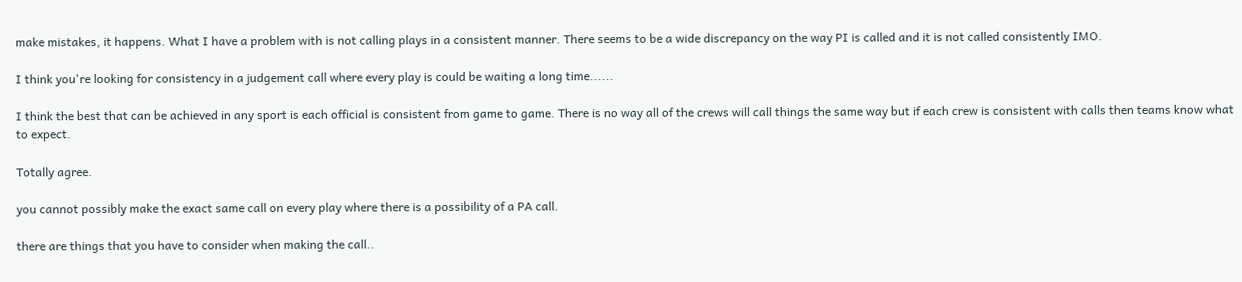make mistakes, it happens. What I have a problem with is not calling plays in a consistent manner. There seems to be a wide discrepancy on the way PI is called and it is not called consistently IMO.

I think you're looking for consistency in a judgement call where every play is could be waiting a long time......

I think the best that can be achieved in any sport is each official is consistent from game to game. There is no way all of the crews will call things the same way but if each crew is consistent with calls then teams know what to expect.

Totally agree.

you cannot possibly make the exact same call on every play where there is a possibility of a PA call.

there are things that you have to consider when making the call..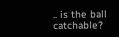.. is the ball catchable?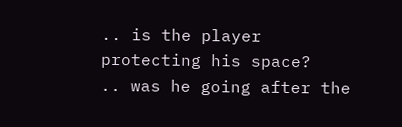.. is the player protecting his space?
.. was he going after the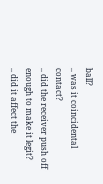ball?
.. was it coincidental contact?
.. did the receiver push off enough to make it legit?
.. did it affect the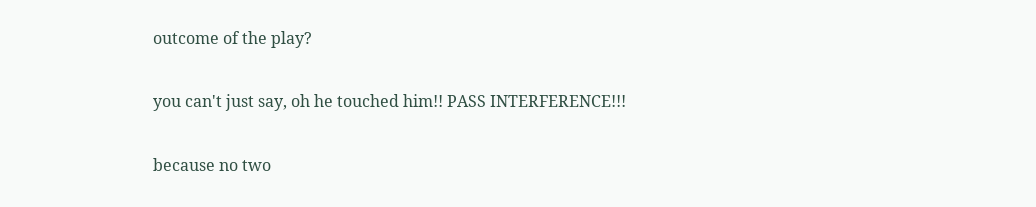outcome of the play?

you can't just say, oh he touched him!! PASS INTERFERENCE!!!

because no two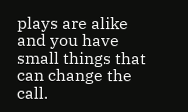plays are alike and you have small things that can change the call.